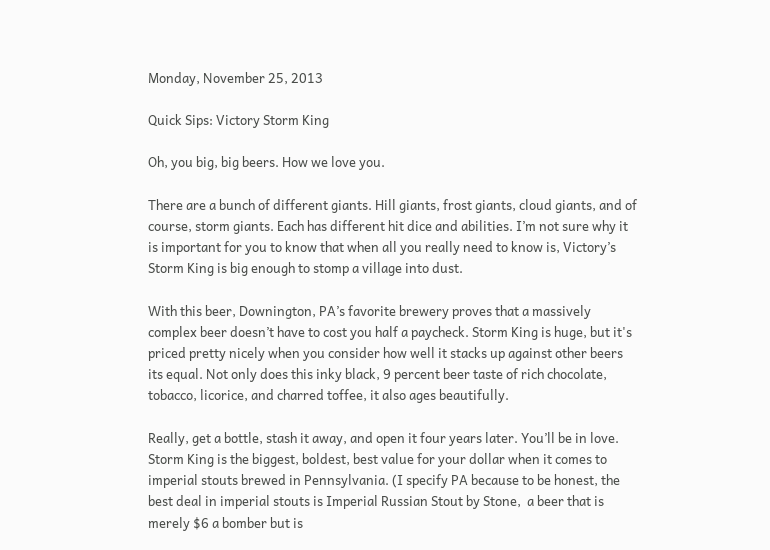Monday, November 25, 2013

Quick Sips: Victory Storm King

Oh, you big, big beers. How we love you.

There are a bunch of different giants. Hill giants, frost giants, cloud giants, and of course, storm giants. Each has different hit dice and abilities. I’m not sure why it is important for you to know that when all you really need to know is, Victory’s Storm King is big enough to stomp a village into dust.

With this beer, Downington, PA’s favorite brewery proves that a massively complex beer doesn’t have to cost you half a paycheck. Storm King is huge, but it's priced pretty nicely when you consider how well it stacks up against other beers its equal. Not only does this inky black, 9 percent beer taste of rich chocolate, tobacco, licorice, and charred toffee, it also ages beautifully.

Really, get a bottle, stash it away, and open it four years later. You’ll be in love. Storm King is the biggest, boldest, best value for your dollar when it comes to imperial stouts brewed in Pennsylvania. (I specify PA because to be honest, the best deal in imperial stouts is Imperial Russian Stout by Stone,  a beer that is merely $6 a bomber but is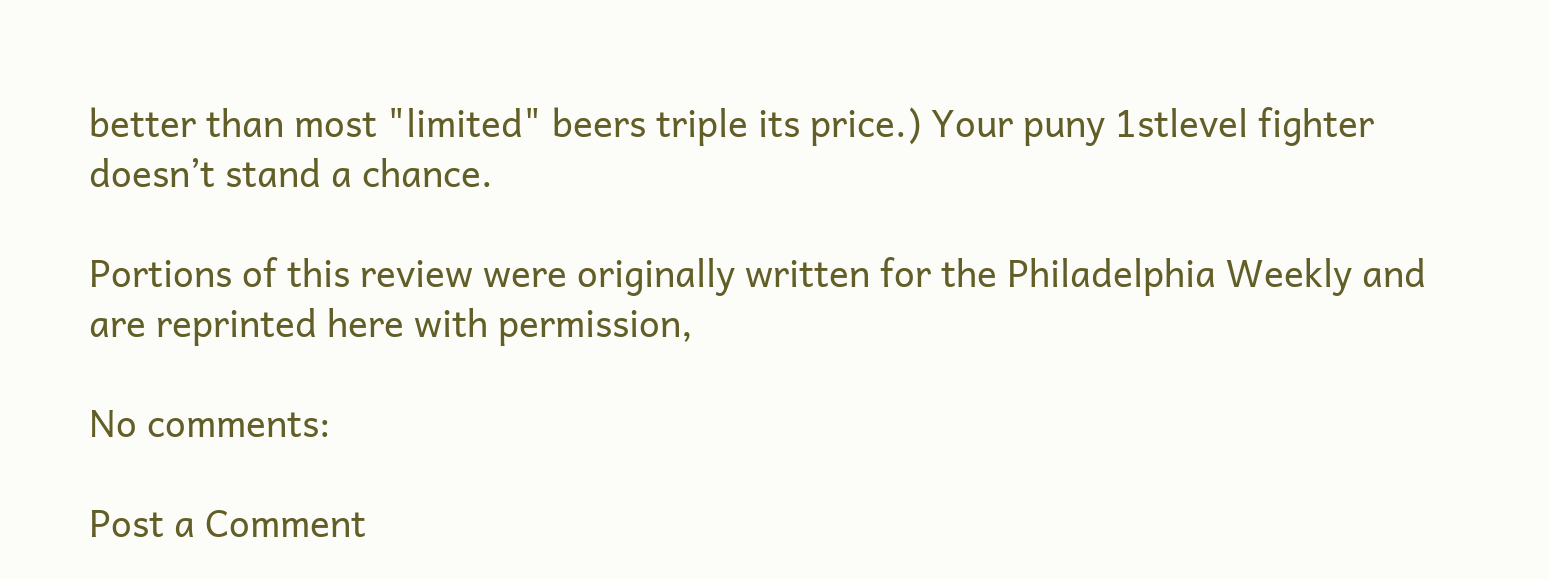better than most "limited" beers triple its price.) Your puny 1stlevel fighter doesn’t stand a chance.

Portions of this review were originally written for the Philadelphia Weekly and are reprinted here with permission,

No comments:

Post a Comment